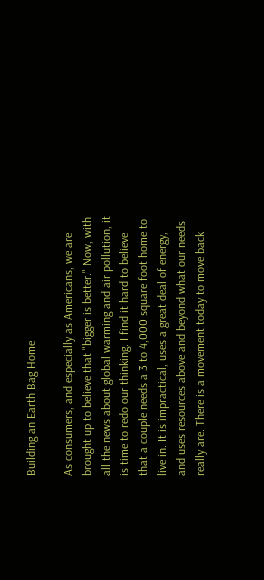Building an Earth Bag Home

As consumers, and especially as Americans, we are brought up to believe that "bigger is better." Now, with all the news about global warming and air pollution, it is time to redo our thinking. I find it hard to believe that a couple needs a 3 to 4,000 square foot home to live in. It is impractical, uses a great deal of energy, and uses resources above and beyond what our needs really are. There is a movement today to move back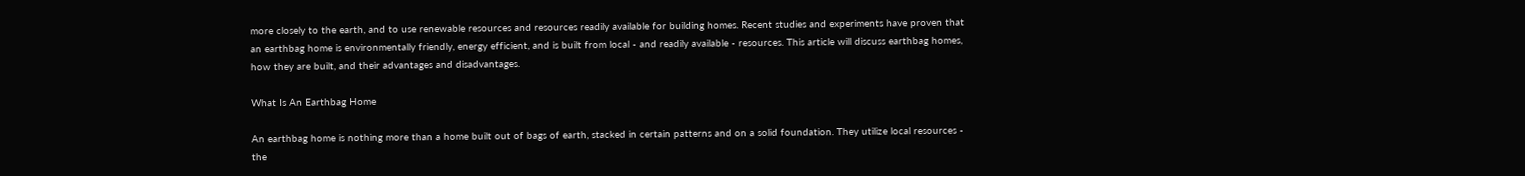more closely to the earth, and to use renewable resources and resources readily available for building homes. Recent studies and experiments have proven that an earthbag home is environmentally friendly, energy efficient, and is built from local - and readily available - resources. This article will discuss earthbag homes, how they are built, and their advantages and disadvantages.

What Is An Earthbag Home

An earthbag home is nothing more than a home built out of bags of earth, stacked in certain patterns and on a solid foundation. They utilize local resources - the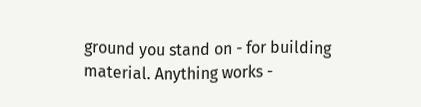ground you stand on - for building material. Anything works -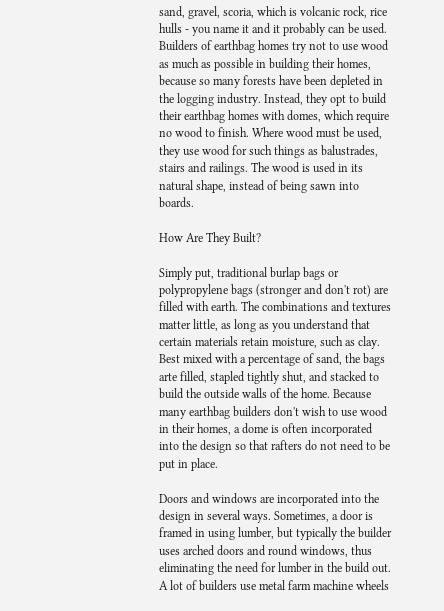sand, gravel, scoria, which is volcanic rock, rice hulls - you name it and it probably can be used. Builders of earthbag homes try not to use wood as much as possible in building their homes, because so many forests have been depleted in the logging industry. Instead, they opt to build their earthbag homes with domes, which require no wood to finish. Where wood must be used, they use wood for such things as balustrades, stairs and railings. The wood is used in its natural shape, instead of being sawn into boards.

How Are They Built?

Simply put, traditional burlap bags or polypropylene bags (stronger and don't rot) are filled with earth. The combinations and textures matter little, as long as you understand that certain materials retain moisture, such as clay. Best mixed with a percentage of sand, the bags arte filled, stapled tightly shut, and stacked to build the outside walls of the home. Because many earthbag builders don't wish to use wood in their homes, a dome is often incorporated into the design so that rafters do not need to be put in place.

Doors and windows are incorporated into the design in several ways. Sometimes, a door is framed in using lumber, but typically the builder uses arched doors and round windows, thus eliminating the need for lumber in the build out. A lot of builders use metal farm machine wheels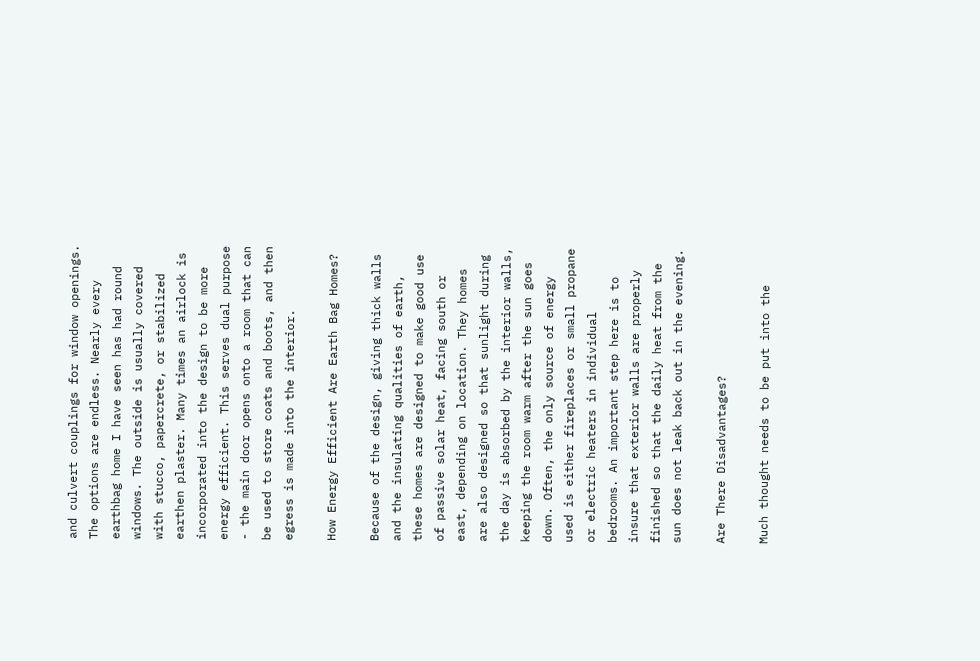and culvert couplings for window openings. The options are endless. Nearly every earthbag home I have seen has had round windows. The outside is usually covered with stucco, papercrete, or stabilized earthen plaster. Many times an airlock is incorporated into the design to be more energy efficient. This serves dual purpose - the main door opens onto a room that can be used to store coats and boots, and then egress is made into the interior.

How Energy Efficient Are Earth Bag Homes?

Because of the design, giving thick walls and the insulating qualities of earth, these homes are designed to make good use of passive solar heat, facing south or east, depending on location. They homes are also designed so that sunlight during the day is absorbed by the interior walls, keeping the room warm after the sun goes down. Often, the only source of energy used is either fireplaces or small propane or electric heaters in individual bedrooms. An important step here is to insure that exterior walls are properly finished so that the daily heat from the sun does not leak back out in the evening.

Are There Disadvantages?

Much thought needs to be put into the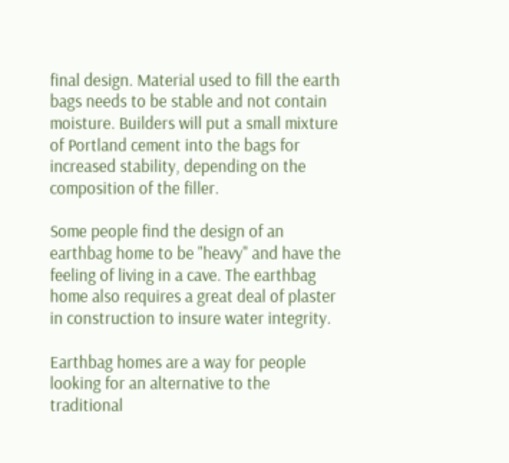final design. Material used to fill the earth bags needs to be stable and not contain moisture. Builders will put a small mixture of Portland cement into the bags for increased stability, depending on the composition of the filler.

Some people find the design of an earthbag home to be "heavy" and have the feeling of living in a cave. The earthbag home also requires a great deal of plaster in construction to insure water integrity.

Earthbag homes are a way for people looking for an alternative to the traditional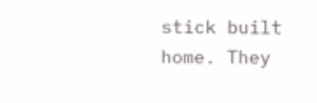stick built home. They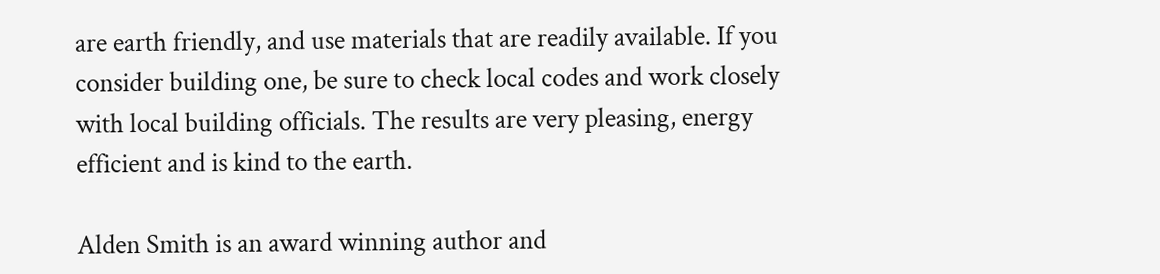are earth friendly, and use materials that are readily available. If you consider building one, be sure to check local codes and work closely with local building officials. The results are very pleasing, energy efficient and is kind to the earth.

Alden Smith is an award winning author and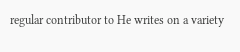regular contributor to He writes on a variety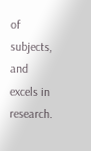of subjects, and excels in research.